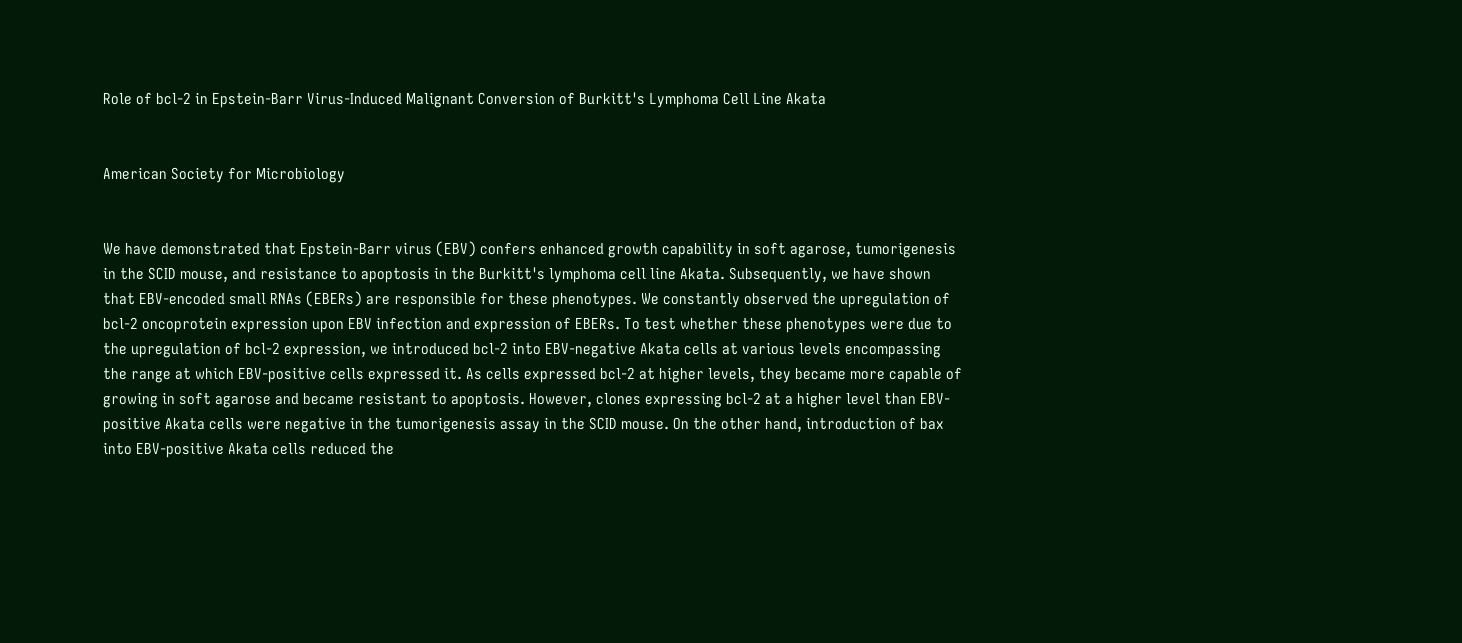Role of bcl-2 in Epstein-Barr Virus-Induced Malignant Conversion of Burkitt's Lymphoma Cell Line Akata


American Society for Microbiology


We have demonstrated that Epstein-Barr virus (EBV) confers enhanced growth capability in soft agarose, tumorigenesis in the SCID mouse, and resistance to apoptosis in the Burkitt's lymphoma cell line Akata. Subsequently, we have shown that EBV-encoded small RNAs (EBERs) are responsible for these phenotypes. We constantly observed the upregulation of bcl-2 oncoprotein expression upon EBV infection and expression of EBERs. To test whether these phenotypes were due to the upregulation of bcl-2 expression, we introduced bcl-2 into EBV-negative Akata cells at various levels encompassing the range at which EBV-positive cells expressed it. As cells expressed bcl-2 at higher levels, they became more capable of growing in soft agarose and became resistant to apoptosis. However, clones expressing bcl-2 at a higher level than EBV-positive Akata cells were negative in the tumorigenesis assay in the SCID mouse. On the other hand, introduction of bax into EBV-positive Akata cells reduced the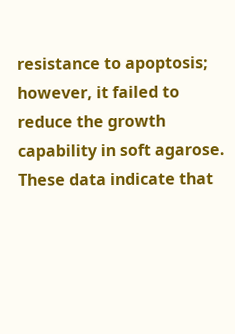resistance to apoptosis; however, it failed to reduce the growth capability in soft agarose. These data indicate that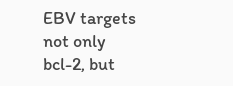EBV targets not only bcl-2, but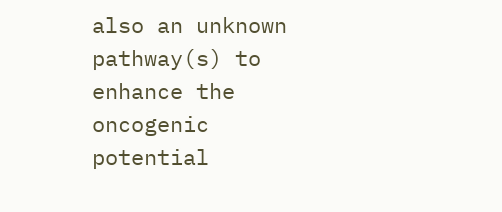also an unknown pathway(s) to enhance the oncogenic potential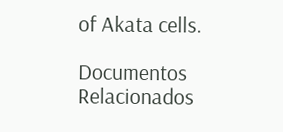of Akata cells.

Documentos Relacionados